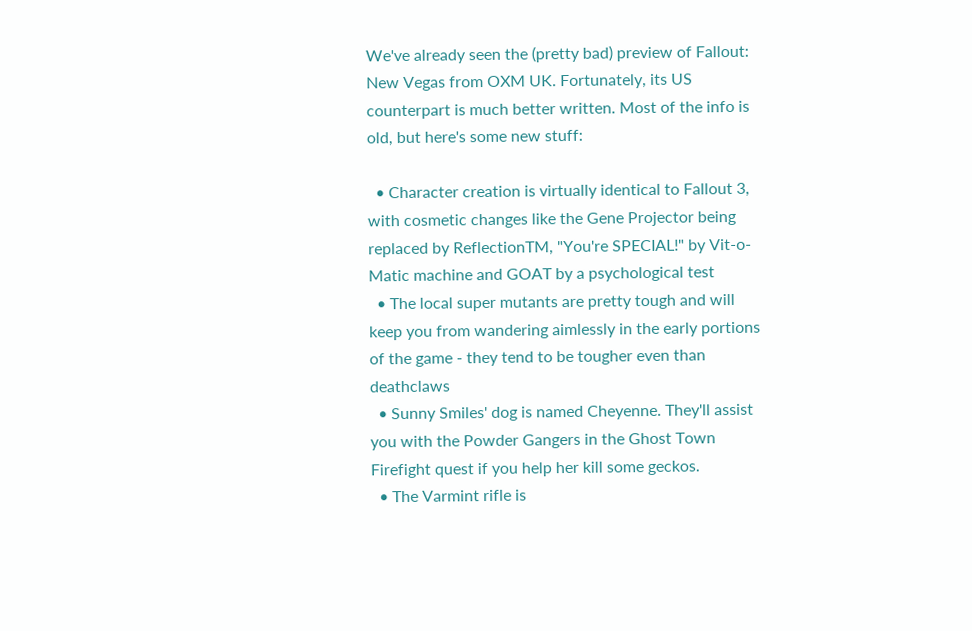We've already seen the (pretty bad) preview of Fallout: New Vegas from OXM UK. Fortunately, its US counterpart is much better written. Most of the info is old, but here's some new stuff:

  • Character creation is virtually identical to Fallout 3, with cosmetic changes like the Gene Projector being replaced by ReflectionTM, "You're SPECIAL!" by Vit-o-Matic machine and GOAT by a psychological test
  • The local super mutants are pretty tough and will keep you from wandering aimlessly in the early portions of the game - they tend to be tougher even than deathclaws
  • Sunny Smiles' dog is named Cheyenne. They'll assist you with the Powder Gangers in the Ghost Town Firefight quest if you help her kill some geckos.
  • The Varmint rifle is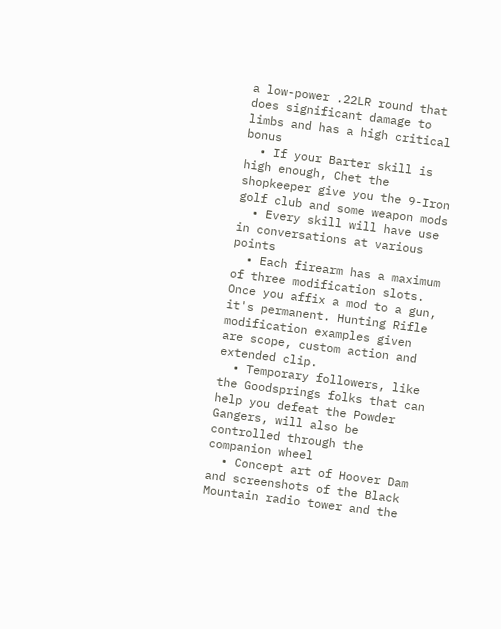a low-power .22LR round that does significant damage to limbs and has a high critical bonus
  • If your Barter skill is high enough, Chet the shopkeeper give you the 9-Iron golf club and some weapon mods
  • Every skill will have use in conversations at various points
  • Each firearm has a maximum of three modification slots. Once you affix a mod to a gun, it's permanent. Hunting Rifle modification examples given are scope, custom action and extended clip.
  • Temporary followers, like the Goodsprings folks that can help you defeat the Powder Gangers, will also be controlled through the companion wheel
  • Concept art of Hoover Dam and screenshots of the Black Mountain radio tower and the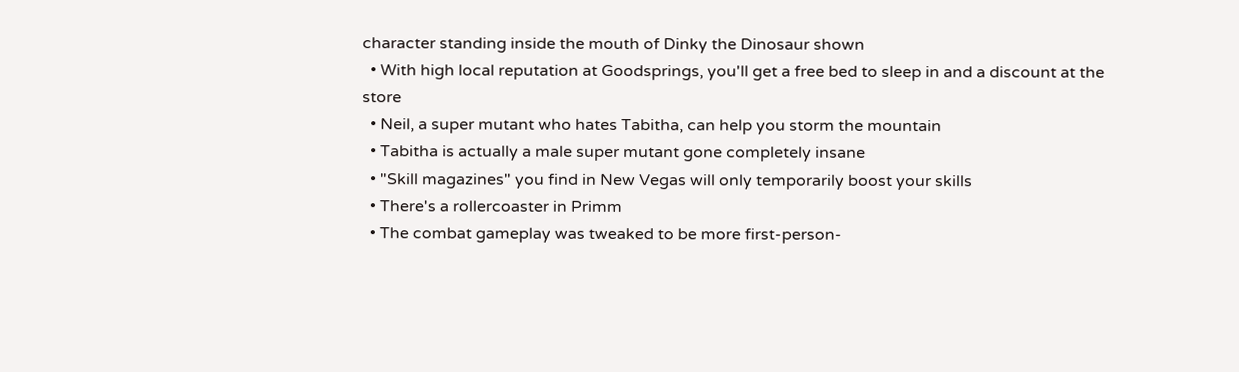character standing inside the mouth of Dinky the Dinosaur shown
  • With high local reputation at Goodsprings, you'll get a free bed to sleep in and a discount at the store
  • Neil, a super mutant who hates Tabitha, can help you storm the mountain
  • Tabitha is actually a male super mutant gone completely insane
  • "Skill magazines" you find in New Vegas will only temporarily boost your skills
  • There's a rollercoaster in Primm
  • The combat gameplay was tweaked to be more first-person-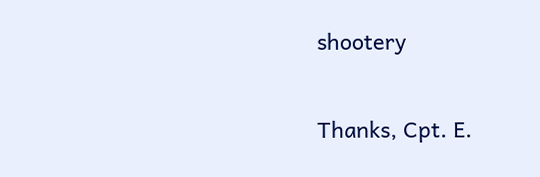shootery

Thanks, Cpt. E.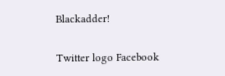Blackadder!

Twitter logo Facebook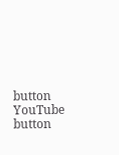button YouTube button